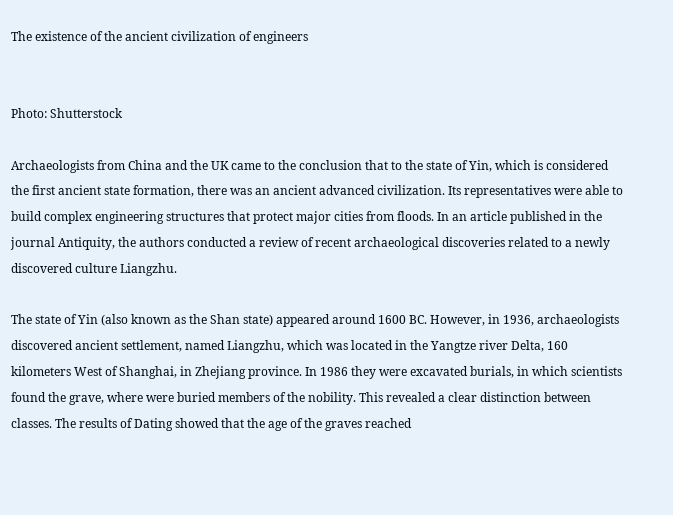The existence of the ancient civilization of engineers


Photo: Shutterstock

Archaeologists from China and the UK came to the conclusion that to the state of Yin, which is considered the first ancient state formation, there was an ancient advanced civilization. Its representatives were able to build complex engineering structures that protect major cities from floods. In an article published in the journal Antiquity, the authors conducted a review of recent archaeological discoveries related to a newly discovered culture Liangzhu.

The state of Yin (also known as the Shan state) appeared around 1600 BC. However, in 1936, archaeologists discovered ancient settlement, named Liangzhu, which was located in the Yangtze river Delta, 160 kilometers West of Shanghai, in Zhejiang province. In 1986 they were excavated burials, in which scientists found the grave, where were buried members of the nobility. This revealed a clear distinction between classes. The results of Dating showed that the age of the graves reached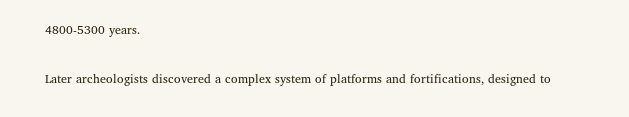4800-5300 years.

Later archeologists discovered a complex system of platforms and fortifications, designed to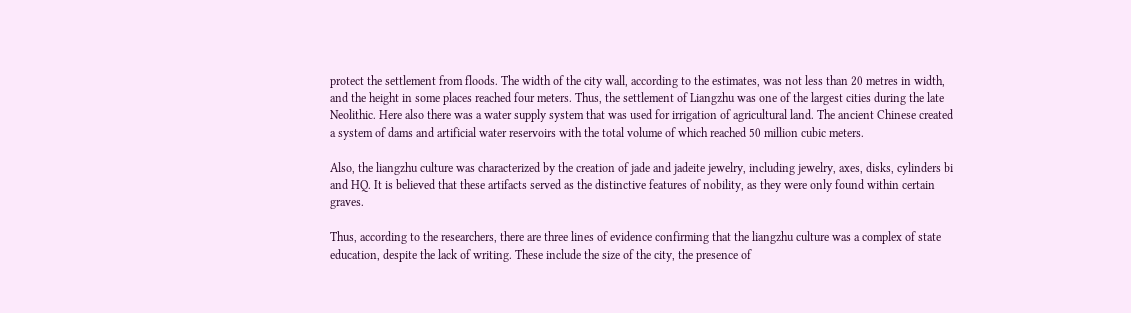protect the settlement from floods. The width of the city wall, according to the estimates, was not less than 20 metres in width, and the height in some places reached four meters. Thus, the settlement of Liangzhu was one of the largest cities during the late Neolithic. Here also there was a water supply system that was used for irrigation of agricultural land. The ancient Chinese created a system of dams and artificial water reservoirs with the total volume of which reached 50 million cubic meters.

Also, the liangzhu culture was characterized by the creation of jade and jadeite jewelry, including jewelry, axes, disks, cylinders bi and HQ. It is believed that these artifacts served as the distinctive features of nobility, as they were only found within certain graves.

Thus, according to the researchers, there are three lines of evidence confirming that the liangzhu culture was a complex of state education, despite the lack of writing. These include the size of the city, the presence of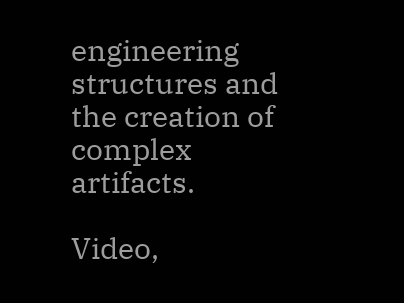engineering structures and the creation of complex artifacts.

Video,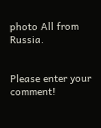photo All from Russia.


Please enter your comment!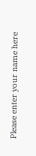Please enter your name here